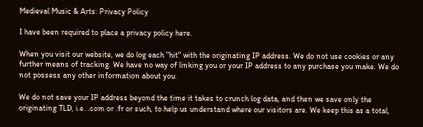Medieval Music & Arts: Privacy Policy

I have been required to place a privacy policy here.

When you visit our website, we do log each "hit" with the originating IP address. We do not use cookies or any further means of tracking. We have no way of linking you or your IP address to any purchase you make. We do not possess any other information about you.

We do not save your IP address beyond the time it takes to crunch log data, and then we save only the originating TLD, i.e. .com or .fr or such, to help us understand where our visitors are. We keep this as a total,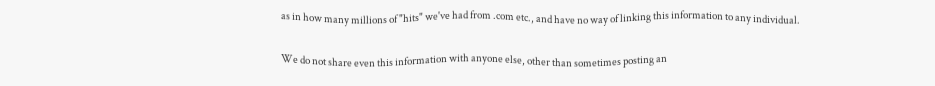as in how many millions of "hits" we've had from .com etc., and have no way of linking this information to any individual.

We do not share even this information with anyone else, other than sometimes posting an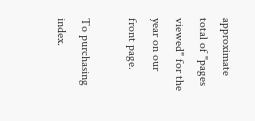approximate total of "pages viewed" for the year on our front page.

To purchasing index.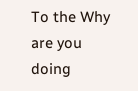To the Why are you doing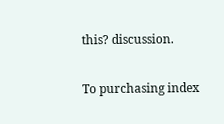this? discussion.

To purchasing index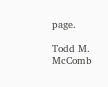page.

Todd M. McComb